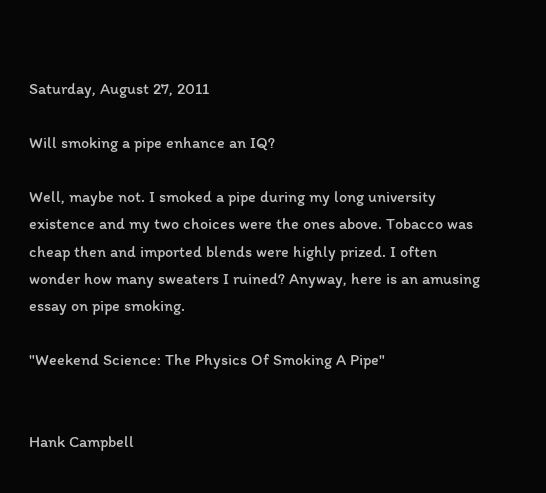Saturday, August 27, 2011

Will smoking a pipe enhance an IQ?

Well, maybe not. I smoked a pipe during my long university existence and my two choices were the ones above. Tobacco was cheap then and imported blends were highly prized. I often wonder how many sweaters I ruined? Anyway, here is an amusing essay on pipe smoking.

"Weekend Science: The Physics Of Smoking A Pipe"


Hank Campbell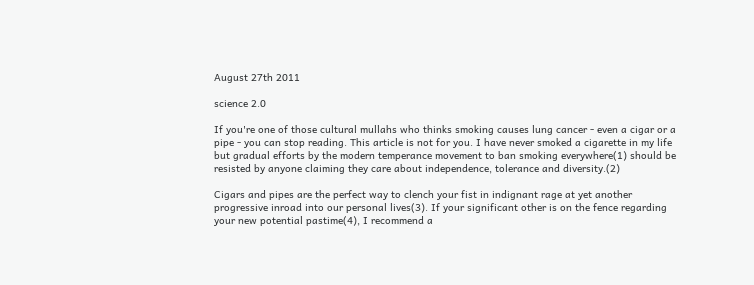August 27th 2011

science 2.0

If you're one of those cultural mullahs who thinks smoking causes lung cancer - even a cigar or a pipe - you can stop reading. This article is not for you. I have never smoked a cigarette in my life but gradual efforts by the modern temperance movement to ban smoking everywhere(1) should be resisted by anyone claiming they care about independence, tolerance and diversity.(2)

Cigars and pipes are the perfect way to clench your fist in indignant rage at yet another progressive inroad into our personal lives(3). If your significant other is on the fence regarding your new potential pastime(4), I recommend a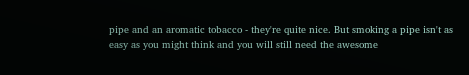pipe and an aromatic tobacco - they're quite nice. But smoking a pipe isn't as easy as you might think and you will still need the awesome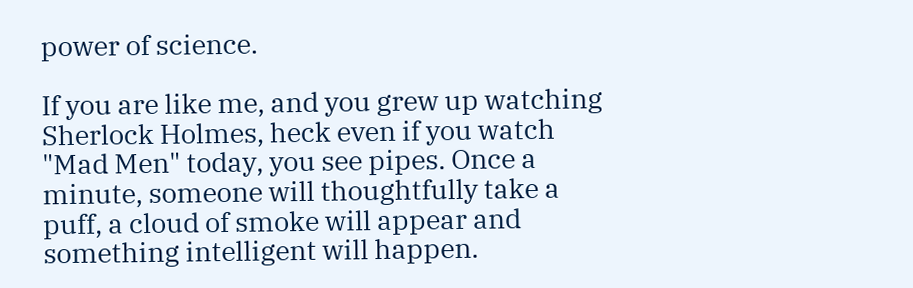power of science.

If you are like me, and you grew up watching Sherlock Holmes, heck even if you watch "Mad Men" today, you see pipes. Once a minute, someone will thoughtfully take a puff, a cloud of smoke will appear and something intelligent will happen.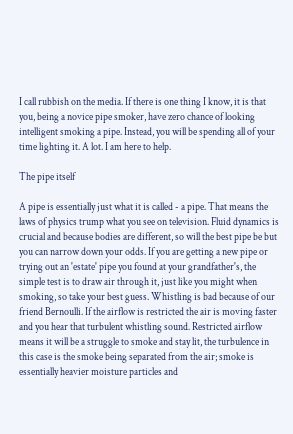I call rubbish on the media. If there is one thing I know, it is that you, being a novice pipe smoker, have zero chance of looking intelligent smoking a pipe. Instead, you will be spending all of your time lighting it. A lot. I am here to help.

The pipe itself

A pipe is essentially just what it is called - a pipe. That means the laws of physics trump what you see on television. Fluid dynamics is crucial and because bodies are different, so will the best pipe be but you can narrow down your odds. If you are getting a new pipe or trying out an 'estate' pipe you found at your grandfather's, the simple test is to draw air through it, just like you might when smoking, so take your best guess. Whistling is bad because of our friend Bernoulli. If the airflow is restricted the air is moving faster and you hear that turbulent whistling sound. Restricted airflow means it will be a struggle to smoke and stay lit, the turbulence in this case is the smoke being separated from the air; smoke is essentially heavier moisture particles and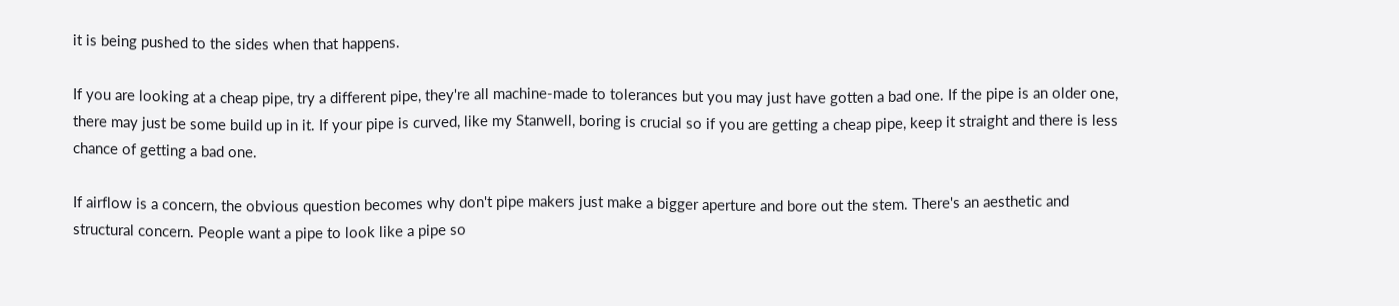it is being pushed to the sides when that happens.

If you are looking at a cheap pipe, try a different pipe, they're all machine-made to tolerances but you may just have gotten a bad one. If the pipe is an older one, there may just be some build up in it. If your pipe is curved, like my Stanwell, boring is crucial so if you are getting a cheap pipe, keep it straight and there is less chance of getting a bad one.

If airflow is a concern, the obvious question becomes why don't pipe makers just make a bigger aperture and bore out the stem. There's an aesthetic and structural concern. People want a pipe to look like a pipe so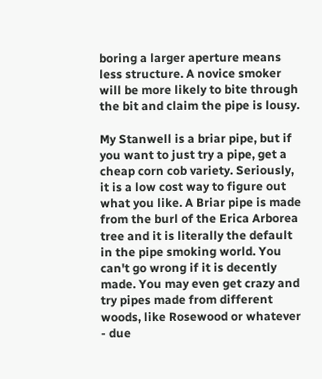boring a larger aperture means less structure. A novice smoker will be more likely to bite through the bit and claim the pipe is lousy.

My Stanwell is a briar pipe, but if you want to just try a pipe, get a cheap corn cob variety. Seriously, it is a low cost way to figure out what you like. A Briar pipe is made from the burl of the Erica Arborea tree and it is literally the default in the pipe smoking world. You can't go wrong if it is decently made. You may even get crazy and try pipes made from different woods, like Rosewood or whatever - due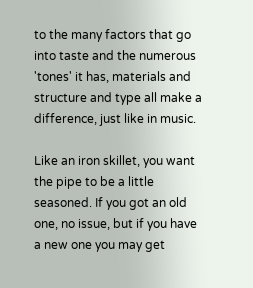to the many factors that go into taste and the numerous 'tones' it has, materials and structure and type all make a difference, just like in music.

Like an iron skillet, you want the pipe to be a little seasoned. If you got an old one, no issue, but if you have a new one you may get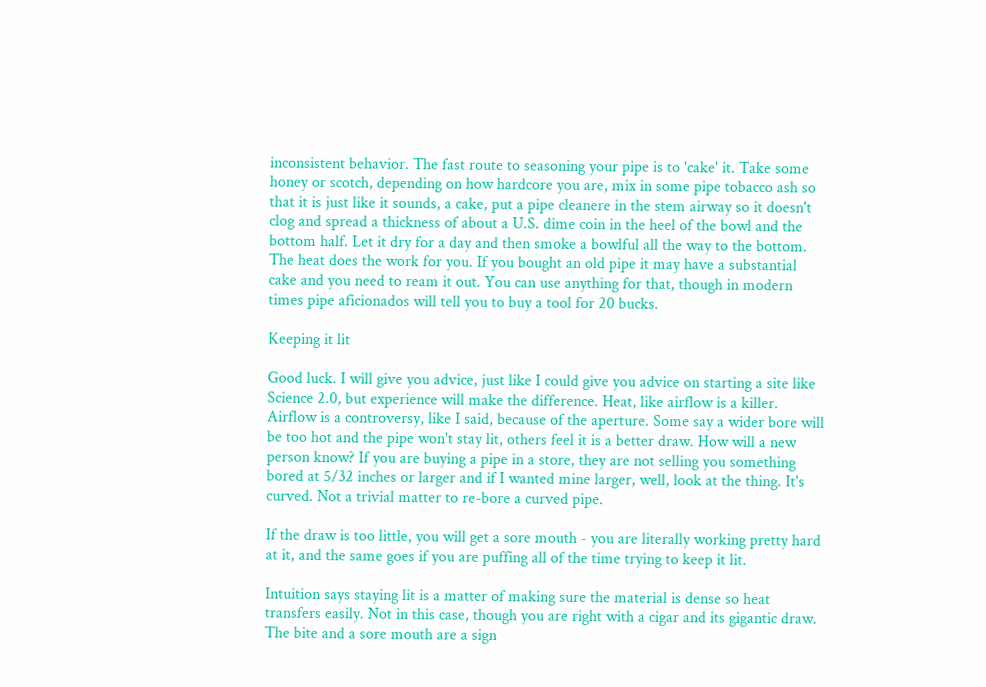inconsistent behavior. The fast route to seasoning your pipe is to 'cake' it. Take some honey or scotch, depending on how hardcore you are, mix in some pipe tobacco ash so that it is just like it sounds, a cake, put a pipe cleanere in the stem airway so it doesn't clog and spread a thickness of about a U.S. dime coin in the heel of the bowl and the bottom half. Let it dry for a day and then smoke a bowlful all the way to the bottom. The heat does the work for you. If you bought an old pipe it may have a substantial cake and you need to ream it out. You can use anything for that, though in modern times pipe aficionados will tell you to buy a tool for 20 bucks.

Keeping it lit

Good luck. I will give you advice, just like I could give you advice on starting a site like Science 2.0, but experience will make the difference. Heat, like airflow is a killer. Airflow is a controversy, like I said, because of the aperture. Some say a wider bore will be too hot and the pipe won't stay lit, others feel it is a better draw. How will a new person know? If you are buying a pipe in a store, they are not selling you something bored at 5/32 inches or larger and if I wanted mine larger, well, look at the thing. It's curved. Not a trivial matter to re-bore a curved pipe.

If the draw is too little, you will get a sore mouth - you are literally working pretty hard at it, and the same goes if you are puffing all of the time trying to keep it lit.

Intuition says staying lit is a matter of making sure the material is dense so heat transfers easily. Not in this case, though you are right with a cigar and its gigantic draw. The bite and a sore mouth are a sign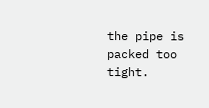the pipe is packed too tight.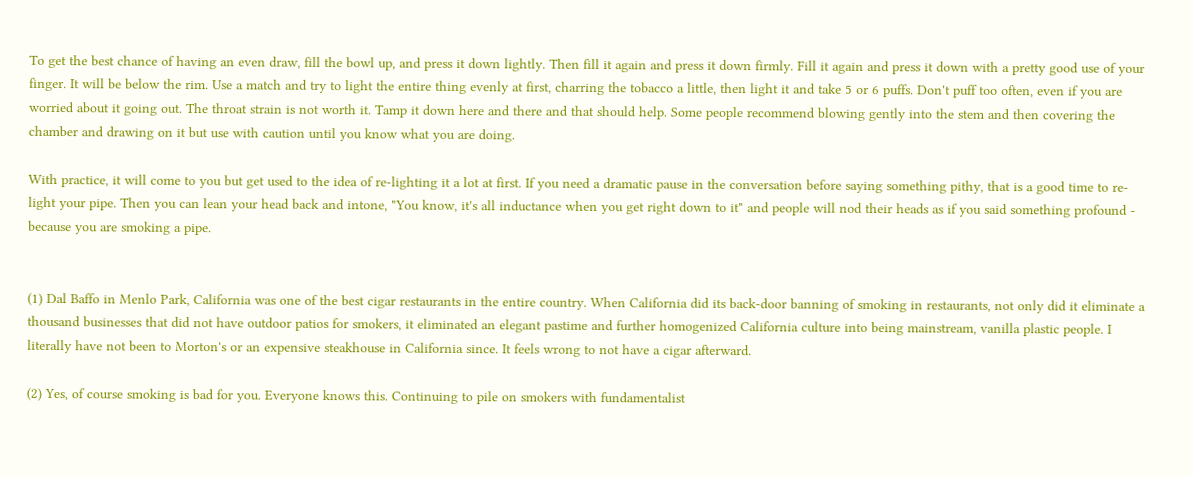To get the best chance of having an even draw, fill the bowl up, and press it down lightly. Then fill it again and press it down firmly. Fill it again and press it down with a pretty good use of your finger. It will be below the rim. Use a match and try to light the entire thing evenly at first, charring the tobacco a little, then light it and take 5 or 6 puffs. Don't puff too often, even if you are worried about it going out. The throat strain is not worth it. Tamp it down here and there and that should help. Some people recommend blowing gently into the stem and then covering the chamber and drawing on it but use with caution until you know what you are doing.

With practice, it will come to you but get used to the idea of re-lighting it a lot at first. If you need a dramatic pause in the conversation before saying something pithy, that is a good time to re-light your pipe. Then you can lean your head back and intone, "You know, it's all inductance when you get right down to it" and people will nod their heads as if you said something profound - because you are smoking a pipe.


(1) Dal Baffo in Menlo Park, California was one of the best cigar restaurants in the entire country. When California did its back-door banning of smoking in restaurants, not only did it eliminate a thousand businesses that did not have outdoor patios for smokers, it eliminated an elegant pastime and further homogenized California culture into being mainstream, vanilla plastic people. I literally have not been to Morton's or an expensive steakhouse in California since. It feels wrong to not have a cigar afterward.

(2) Yes, of course smoking is bad for you. Everyone knows this. Continuing to pile on smokers with fundamentalist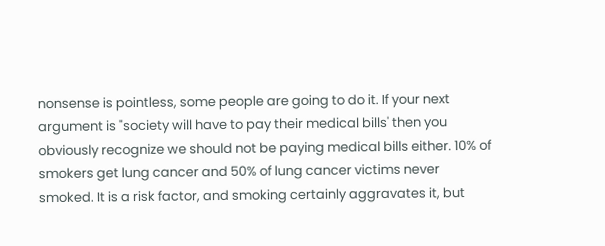nonsense is pointless, some people are going to do it. If your next argument is "society will have to pay their medical bills' then you obviously recognize we should not be paying medical bills either. 10% of smokers get lung cancer and 50% of lung cancer victims never smoked. It is a risk factor, and smoking certainly aggravates it, but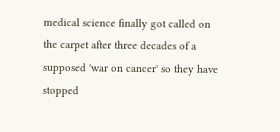medical science finally got called on the carpet after three decades of a supposed 'war on cancer' so they have stopped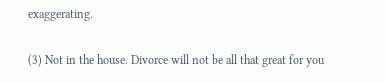exaggerating.

(3) Not in the house. Divorce will not be all that great for you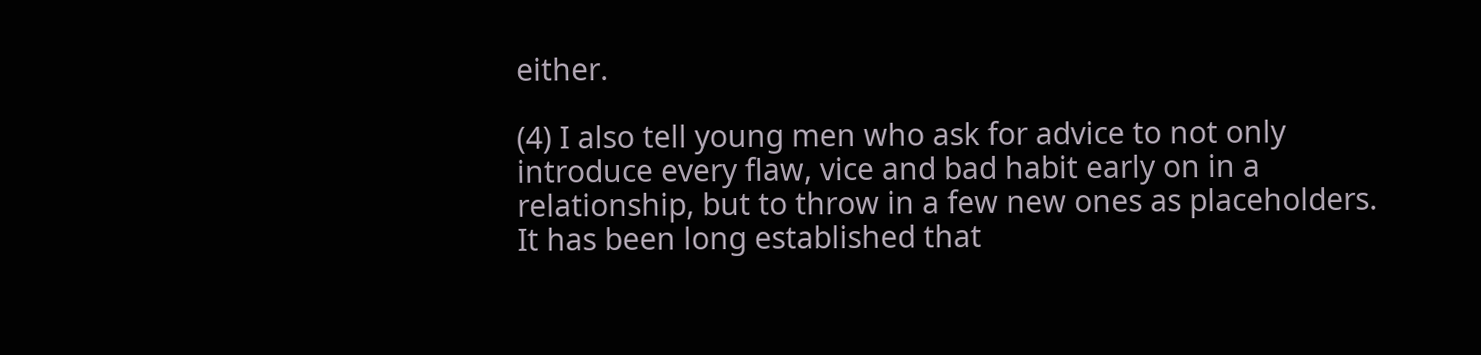either.

(4) I also tell young men who ask for advice to not only introduce every flaw, vice and bad habit early on in a relationship, but to throw in a few new ones as placeholders. It has been long established that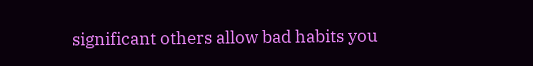significant others allow bad habits you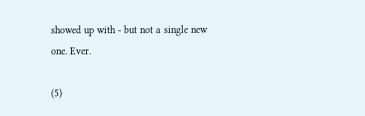showed up with - but not a single new one. Ever.

(5)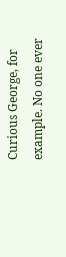Curious George, for example. No one ever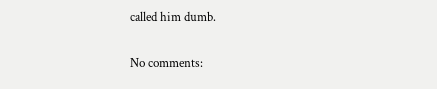called him dumb.

No comments: